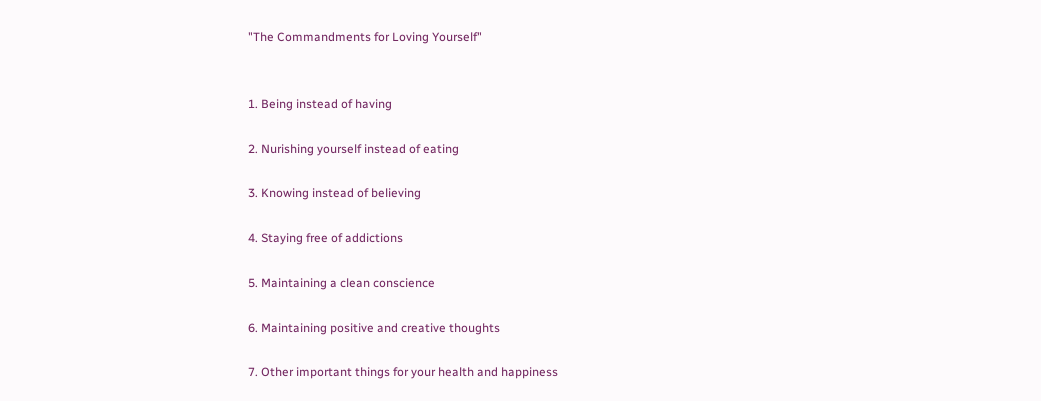"The Commandments for Loving Yourself"


1. Being instead of having

2. Nurishing yourself instead of eating

3. Knowing instead of believing

4. Staying free of addictions

5. Maintaining a clean conscience

6. Maintaining positive and creative thoughts

7. Other important things for your health and happiness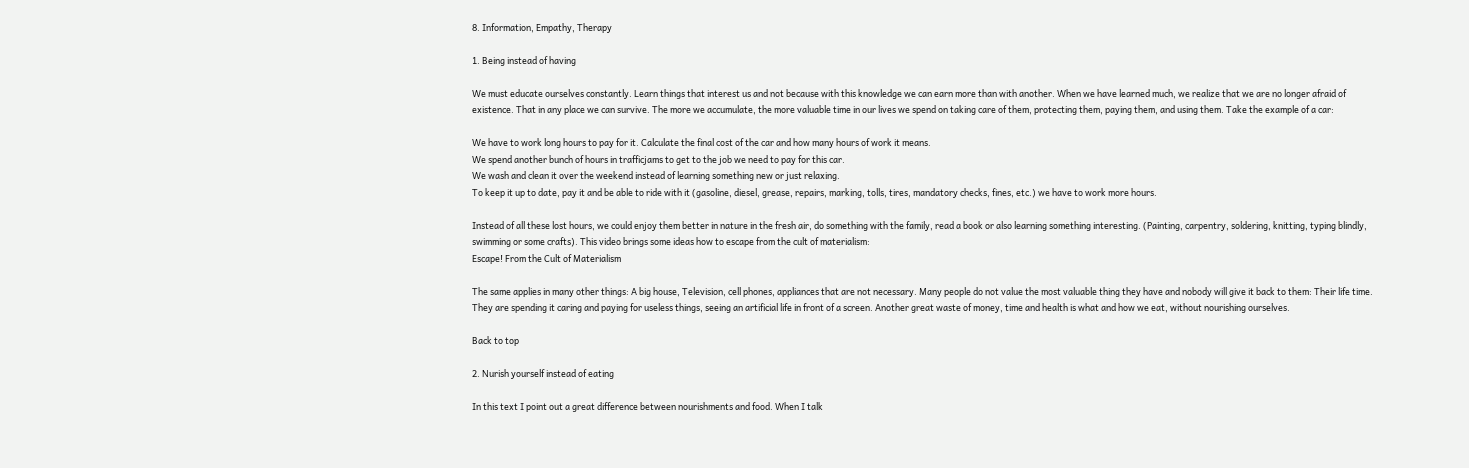8. Information, Empathy, Therapy

1. Being instead of having

We must educate ourselves constantly. Learn things that interest us and not because with this knowledge we can earn more than with another. When we have learned much, we realize that we are no longer afraid of existence. That in any place we can survive. The more we accumulate, the more valuable time in our lives we spend on taking care of them, protecting them, paying them, and using them. Take the example of a car:

We have to work long hours to pay for it. Calculate the final cost of the car and how many hours of work it means.
We spend another bunch of hours in trafficjams to get to the job we need to pay for this car.
We wash and clean it over the weekend instead of learning something new or just relaxing.
To keep it up to date, pay it and be able to ride with it (gasoline, diesel, grease, repairs, marking, tolls, tires, mandatory checks, fines, etc.) we have to work more hours.

Instead of all these lost hours, we could enjoy them better in nature in the fresh air, do something with the family, read a book or also learning something interesting. (Painting, carpentry, soldering, knitting, typing blindly, swimming or some crafts). This video brings some ideas how to escape from the cult of materialism:
Escape! From the Cult of Materialism

The same applies in many other things: A big house, Television, cell phones, appliances that are not necessary. Many people do not value the most valuable thing they have and nobody will give it back to them: Their life time. They are spending it caring and paying for useless things, seeing an artificial life in front of a screen. Another great waste of money, time and health is what and how we eat, without nourishing ourselves.

Back to top

2. Nurish yourself instead of eating

In this text I point out a great difference between nourishments and food. When I talk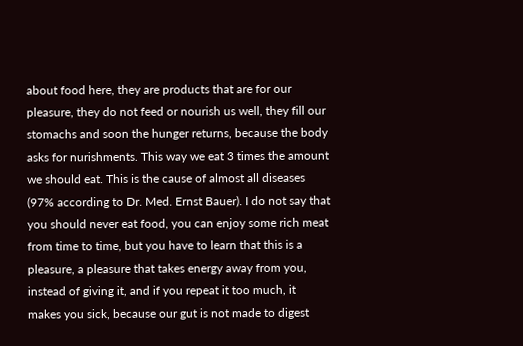about food here, they are products that are for our pleasure, they do not feed or nourish us well, they fill our stomachs and soon the hunger returns, because the body asks for nurishments. This way we eat 3 times the amount we should eat. This is the cause of almost all diseases (97% according to Dr. Med. Ernst Bauer). I do not say that you should never eat food, you can enjoy some rich meat from time to time, but you have to learn that this is a pleasure, a pleasure that takes energy away from you, instead of giving it, and if you repeat it too much, it makes you sick, because our gut is not made to digest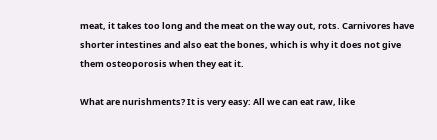meat, it takes too long and the meat on the way out, rots. Carnivores have shorter intestines and also eat the bones, which is why it does not give them osteoporosis when they eat it.

What are nurishments? It is very easy: All we can eat raw, like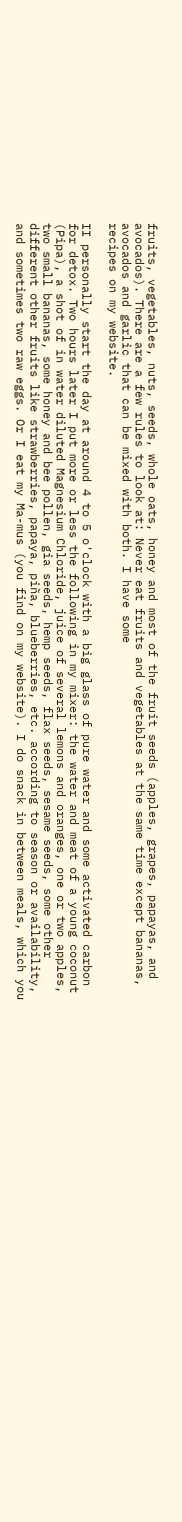fruits, vegetables, nuts, seeds, whole oats, honey and most of the fruit seeds (apples, grapes, papayas, and avocados). There are a few rules to look at: Never eat fruits and vegetables at the same time except bananas, avocados and garlic that can be mixed with both. I have some
recipes on my website.

II personally start the day at around 4 to 5 o'clock with a big glass of pure water and some activated carbon for detox. Two hours later I put more or less the following in my mixer: the water and meat of a young coconut (Pipa), a shot of in water diluted Magnesium Chloride, juice of several lemons and oranges, one or two apples, two small bananas, some honey and bee pollen, gia seeds, hemp seeds, flax seeds, sesame seeds, some other different other fruits like strawberries, papaya, piña, blueberries, etc. according to season or availability, and sometimes two raw eggs. Or I eat my Ma-mus (you find on my website). I do snack in between meals, which you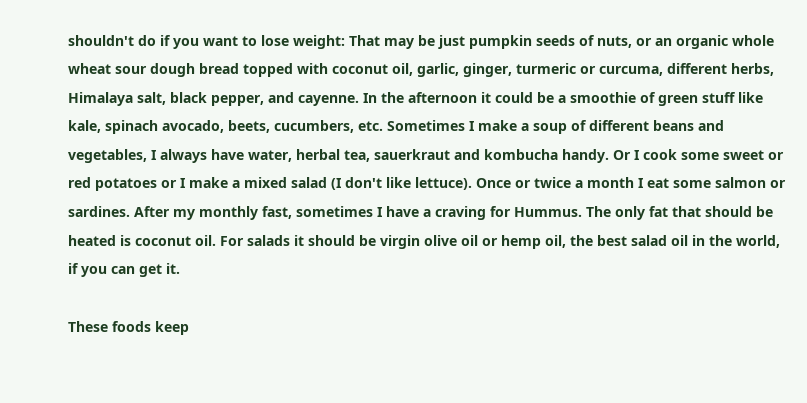shouldn't do if you want to lose weight: That may be just pumpkin seeds of nuts, or an organic whole wheat sour dough bread topped with coconut oil, garlic, ginger, turmeric or curcuma, different herbs, Himalaya salt, black pepper, and cayenne. In the afternoon it could be a smoothie of green stuff like kale, spinach avocado, beets, cucumbers, etc. Sometimes I make a soup of different beans and vegetables, I always have water, herbal tea, sauerkraut and kombucha handy. Or I cook some sweet or red potatoes or I make a mixed salad (I don't like lettuce). Once or twice a month I eat some salmon or sardines. After my monthly fast, sometimes I have a craving for Hummus. The only fat that should be heated is coconut oil. For salads it should be virgin olive oil or hemp oil, the best salad oil in the world, if you can get it.

These foods keep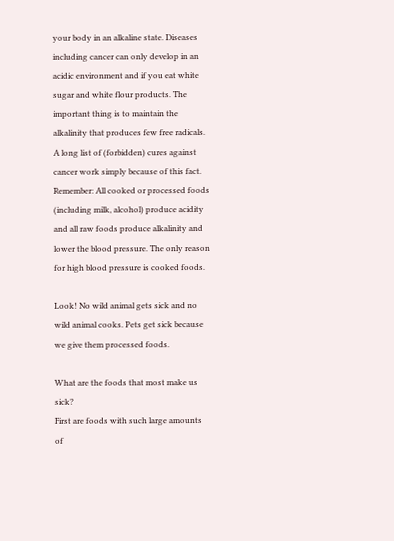your body in an alkaline state. Diseases including cancer can only develop in an acidic environment and if you eat white sugar and white flour products. The important thing is to maintain the alkalinity that produces few free radicals. A long list of (forbidden) cures against cancer work simply because of this fact. Remember: All cooked or processed foods (including milk, alcohol) produce acidity and all raw foods produce alkalinity and lower the blood pressure. The only reason for high blood pressure is cooked foods.

Look! No wild animal gets sick and no wild animal cooks. Pets get sick because we give them processed foods.

What are the foods that most make us sick?
First are foods with such large amounts of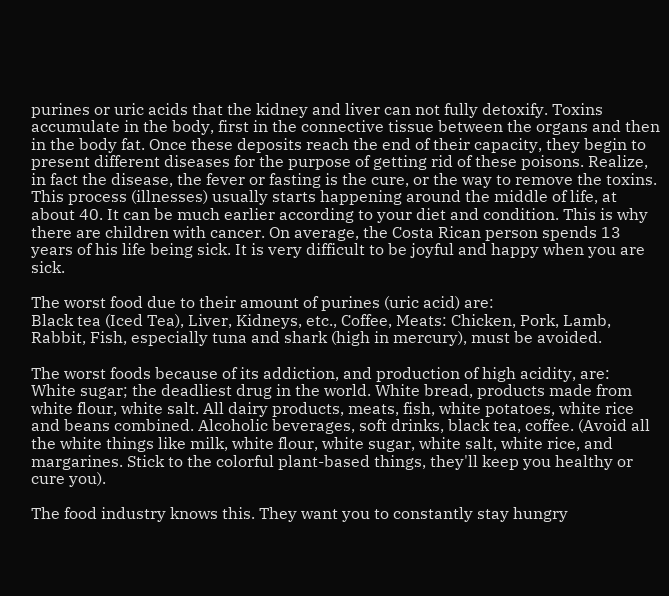purines or uric acids that the kidney and liver can not fully detoxify. Toxins accumulate in the body, first in the connective tissue between the organs and then in the body fat. Once these deposits reach the end of their capacity, they begin to present different diseases for the purpose of getting rid of these poisons. Realize, in fact the disease, the fever or fasting is the cure, or the way to remove the toxins. This process (illnesses) usually starts happening around the middle of life, at about 40. It can be much earlier according to your diet and condition. This is why there are children with cancer. On average, the Costa Rican person spends 13 years of his life being sick. It is very difficult to be joyful and happy when you are sick.

The worst food due to their amount of purines (uric acid) are:
Black tea (Iced Tea), Liver, Kidneys, etc., Coffee, Meats: Chicken, Pork, Lamb, Rabbit, Fish, especially tuna and shark (high in mercury), must be avoided.

The worst foods because of its addiction, and production of high acidity, are:
White sugar; the deadliest drug in the world. White bread, products made from white flour, white salt. All dairy products, meats, fish, white potatoes, white rice and beans combined. Alcoholic beverages, soft drinks, black tea, coffee. (Avoid all the white things like milk, white flour, white sugar, white salt, white rice, and margarines. Stick to the colorful plant-based things, they'll keep you healthy or cure you).

The food industry knows this. They want you to constantly stay hungry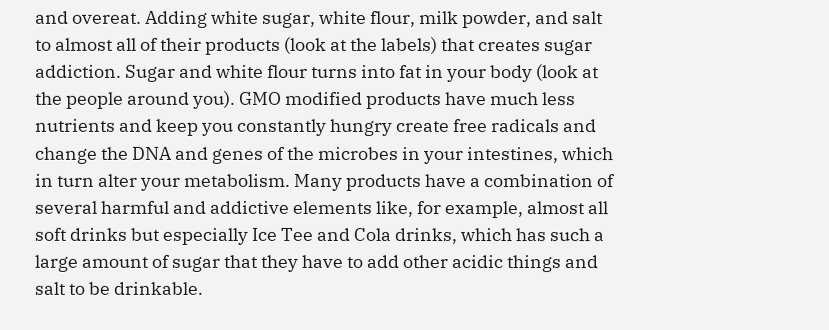and overeat. Adding white sugar, white flour, milk powder, and salt to almost all of their products (look at the labels) that creates sugar addiction. Sugar and white flour turns into fat in your body (look at the people around you). GMO modified products have much less nutrients and keep you constantly hungry create free radicals and change the DNA and genes of the microbes in your intestines, which in turn alter your metabolism. Many products have a combination of several harmful and addictive elements like, for example, almost all soft drinks but especially Ice Tee and Cola drinks, which has such a large amount of sugar that they have to add other acidic things and salt to be drinkable.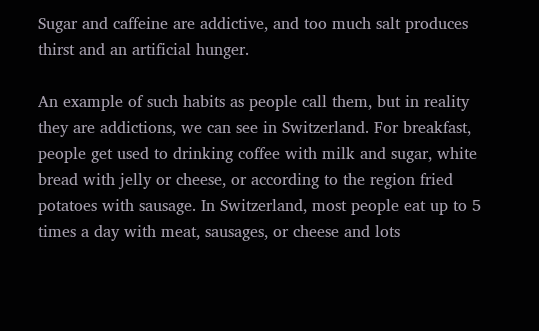Sugar and caffeine are addictive, and too much salt produces thirst and an artificial hunger.

An example of such habits as people call them, but in reality they are addictions, we can see in Switzerland. For breakfast, people get used to drinking coffee with milk and sugar, white bread with jelly or cheese, or according to the region fried potatoes with sausage. In Switzerland, most people eat up to 5 times a day with meat, sausages, or cheese and lots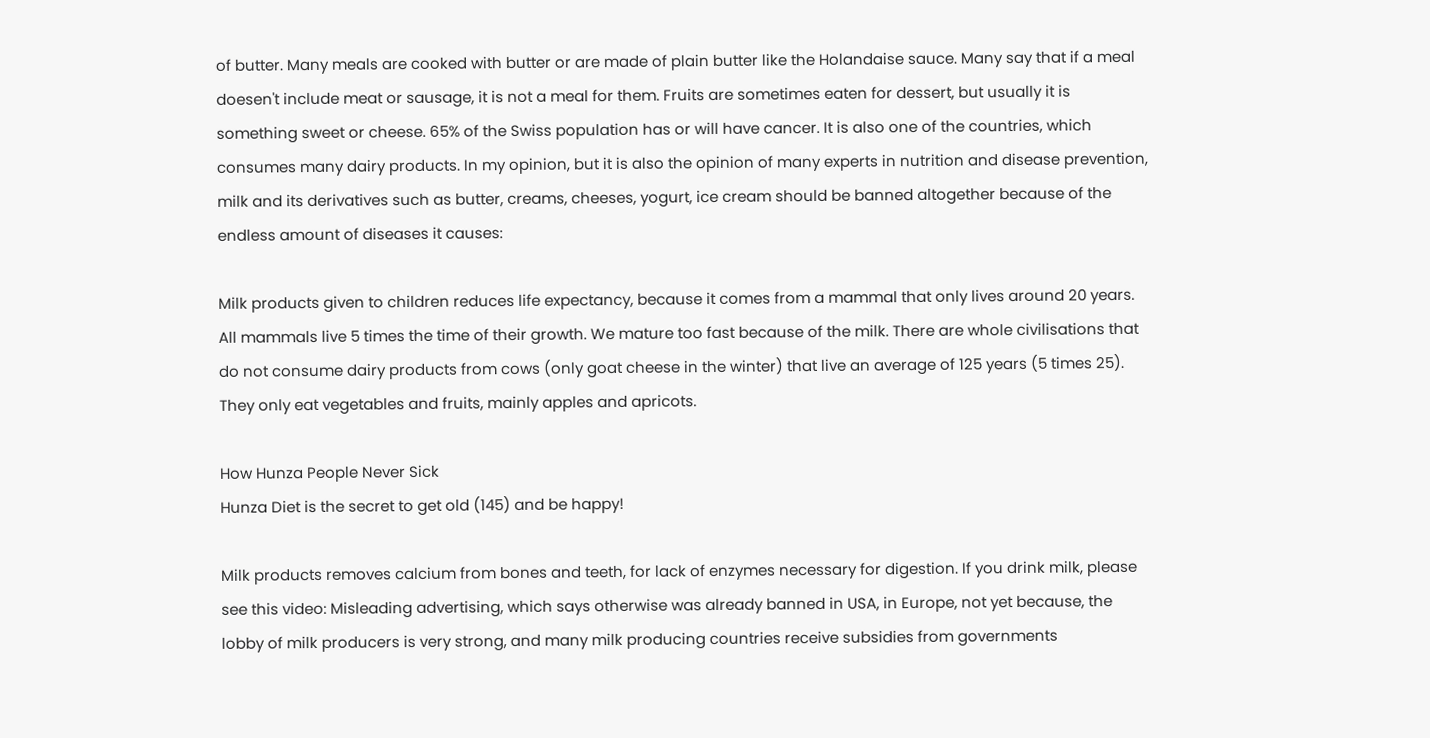of butter. Many meals are cooked with butter or are made of plain butter like the Holandaise sauce. Many say that if a meal doesen't include meat or sausage, it is not a meal for them. Fruits are sometimes eaten for dessert, but usually it is something sweet or cheese. 65% of the Swiss population has or will have cancer. It is also one of the countries, which consumes many dairy products. In my opinion, but it is also the opinion of many experts in nutrition and disease prevention, milk and its derivatives such as butter, creams, cheeses, yogurt, ice cream should be banned altogether because of the endless amount of diseases it causes:

Milk products given to children reduces life expectancy, because it comes from a mammal that only lives around 20 years. All mammals live 5 times the time of their growth. We mature too fast because of the milk. There are whole civilisations that do not consume dairy products from cows (only goat cheese in the winter) that live an average of 125 years (5 times 25). They only eat vegetables and fruits, mainly apples and apricots.

How Hunza People Never Sick
Hunza Diet is the secret to get old (145) and be happy!

Milk products removes calcium from bones and teeth, for lack of enzymes necessary for digestion. If you drink milk, please see this video: Misleading advertising, which says otherwise was already banned in USA, in Europe, not yet because, the lobby of milk producers is very strong, and many milk producing countries receive subsidies from governments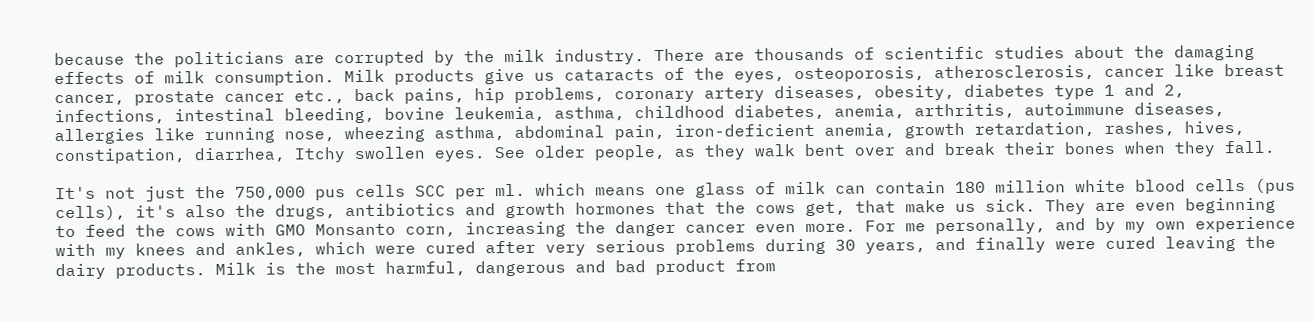because the politicians are corrupted by the milk industry. There are thousands of scientific studies about the damaging effects of milk consumption. Milk products give us cataracts of the eyes, osteoporosis, atherosclerosis, cancer like breast cancer, prostate cancer etc., back pains, hip problems, coronary artery diseases, obesity, diabetes type 1 and 2, infections, intestinal bleeding, bovine leukemia, asthma, childhood diabetes, anemia, arthritis, autoimmune diseases, allergies like running nose, wheezing asthma, abdominal pain, iron-deficient anemia, growth retardation, rashes, hives, constipation, diarrhea, Itchy swollen eyes. See older people, as they walk bent over and break their bones when they fall.

It's not just the 750,000 pus cells SCC per ml. which means one glass of milk can contain 180 million white blood cells (pus cells), it's also the drugs, antibiotics and growth hormones that the cows get, that make us sick. They are even beginning to feed the cows with GMO Monsanto corn, increasing the danger cancer even more. For me personally, and by my own experience with my knees and ankles, which were cured after very serious problems during 30 years, and finally were cured leaving the dairy products. Milk is the most harmful, dangerous and bad product from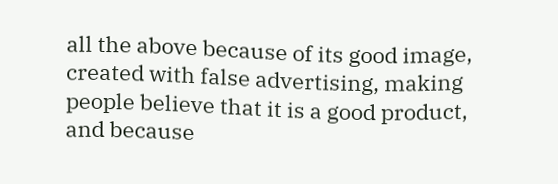all the above because of its good image, created with false advertising, making people believe that it is a good product, and because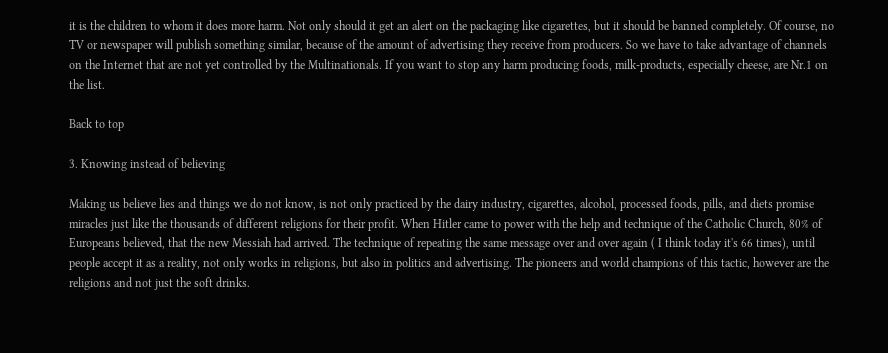it is the children to whom it does more harm. Not only should it get an alert on the packaging like cigarettes, but it should be banned completely. Of course, no TV or newspaper will publish something similar, because of the amount of advertising they receive from producers. So we have to take advantage of channels on the Internet that are not yet controlled by the Multinationals. If you want to stop any harm producing foods, milk-products, especially cheese, are Nr.1 on the list.

Back to top

3. Knowing instead of believing

Making us believe lies and things we do not know, is not only practiced by the dairy industry, cigarettes, alcohol, processed foods, pills, and diets promise miracles just like the thousands of different religions for their profit. When Hitler came to power with the help and technique of the Catholic Church, 80% of Europeans believed, that the new Messiah had arrived. The technique of repeating the same message over and over again ( I think today it's 66 times), until people accept it as a reality, not only works in religions, but also in politics and advertising. The pioneers and world champions of this tactic, however are the religions and not just the soft drinks.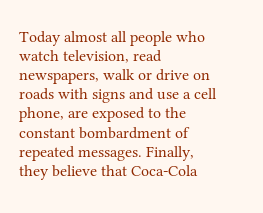Today almost all people who watch television, read newspapers, walk or drive on roads with signs and use a cell phone, are exposed to the constant bombardment of repeated messages. Finally, they believe that Coca-Cola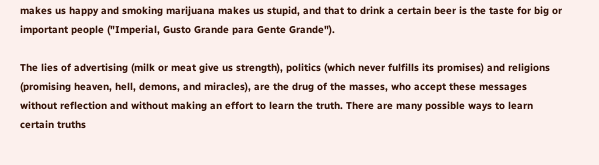makes us happy and smoking marijuana makes us stupid, and that to drink a certain beer is the taste for big or important people ("Imperial, Gusto Grande para Gente Grande").

The lies of advertising (milk or meat give us strength), politics (which never fulfills its promises) and religions (promising heaven, hell, demons, and miracles), are the drug of the masses, who accept these messages without reflection and without making an effort to learn the truth. There are many possible ways to learn certain truths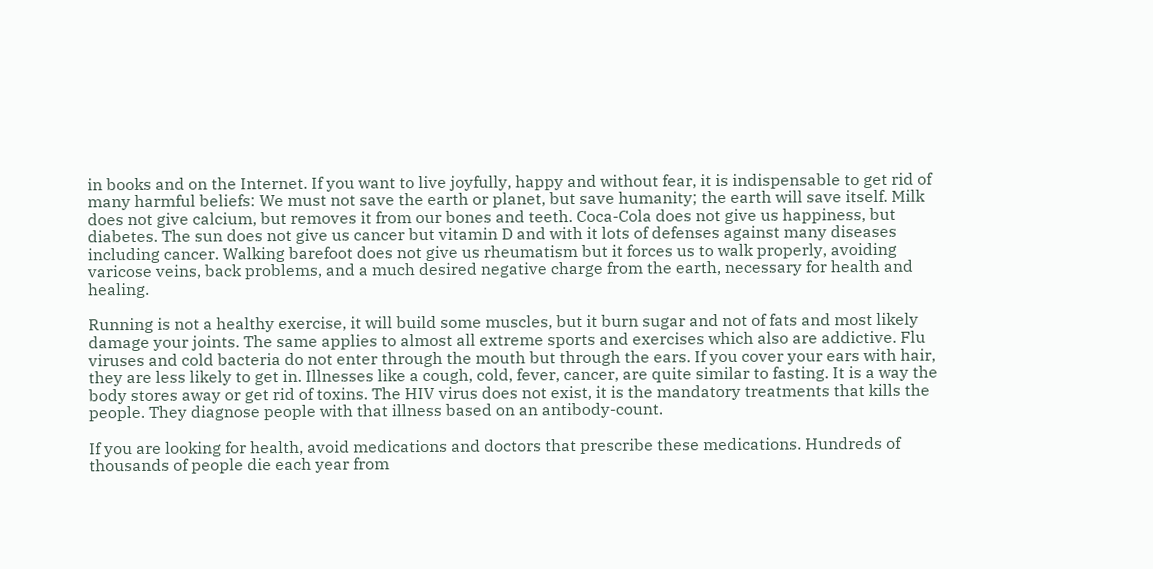in books and on the Internet. If you want to live joyfully, happy and without fear, it is indispensable to get rid of many harmful beliefs: We must not save the earth or planet, but save humanity; the earth will save itself. Milk does not give calcium, but removes it from our bones and teeth. Coca-Cola does not give us happiness, but diabetes. The sun does not give us cancer but vitamin D and with it lots of defenses against many diseases including cancer. Walking barefoot does not give us rheumatism but it forces us to walk properly, avoiding varicose veins, back problems, and a much desired negative charge from the earth, necessary for health and healing.

Running is not a healthy exercise, it will build some muscles, but it burn sugar and not of fats and most likely damage your joints. The same applies to almost all extreme sports and exercises which also are addictive. Flu viruses and cold bacteria do not enter through the mouth but through the ears. If you cover your ears with hair, they are less likely to get in. Illnesses like a cough, cold, fever, cancer, are quite similar to fasting. It is a way the body stores away or get rid of toxins. The HIV virus does not exist, it is the mandatory treatments that kills the people. They diagnose people with that illness based on an antibody-count.

If you are looking for health, avoid medications and doctors that prescribe these medications. Hundreds of thousands of people die each year from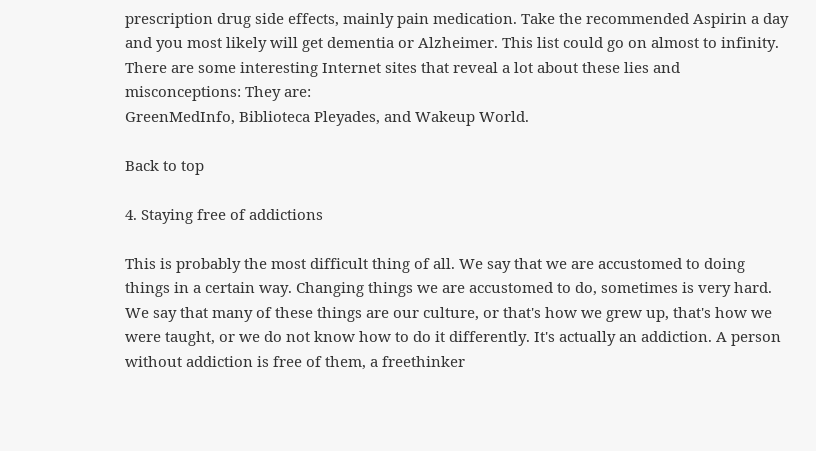prescription drug side effects, mainly pain medication. Take the recommended Aspirin a day and you most likely will get dementia or Alzheimer. This list could go on almost to infinity. There are some interesting Internet sites that reveal a lot about these lies and misconceptions: They are:
GreenMedInfo, Biblioteca Pleyades, and Wakeup World.

Back to top

4. Staying free of addictions

This is probably the most difficult thing of all. We say that we are accustomed to doing things in a certain way. Changing things we are accustomed to do, sometimes is very hard. We say that many of these things are our culture, or that's how we grew up, that's how we were taught, or we do not know how to do it differently. It's actually an addiction. A person without addiction is free of them, a freethinker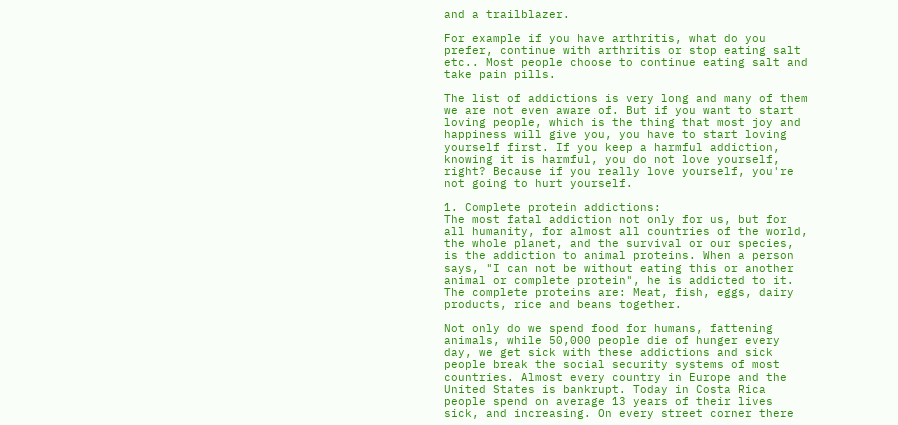and a trailblazer.

For example if you have arthritis, what do you prefer, continue with arthritis or stop eating salt etc.. Most people choose to continue eating salt and take pain pills.

The list of addictions is very long and many of them we are not even aware of. But if you want to start loving people, which is the thing that most joy and happiness will give you, you have to start loving yourself first. If you keep a harmful addiction, knowing it is harmful, you do not love yourself, right? Because if you really love yourself, you're not going to hurt yourself.

1. Complete protein addictions:
The most fatal addiction not only for us, but for all humanity, for almost all countries of the world, the whole planet, and the survival or our species, is the addiction to animal proteins. When a person says, "I can not be without eating this or another animal or complete protein", he is addicted to it. The complete proteins are: Meat, fish, eggs, dairy products, rice and beans together.

Not only do we spend food for humans, fattening animals, while 50,000 people die of hunger every day, we get sick with these addictions and sick people break the social security systems of most countries. Almost every country in Europe and the United States is bankrupt. Today in Costa Rica people spend on average 13 years of their lives sick, and increasing. On every street corner there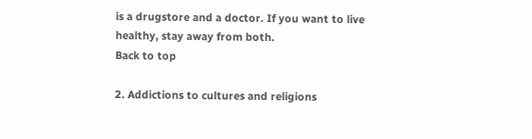is a drugstore and a doctor. If you want to live healthy, stay away from both.
Back to top

2. Addictions to cultures and religions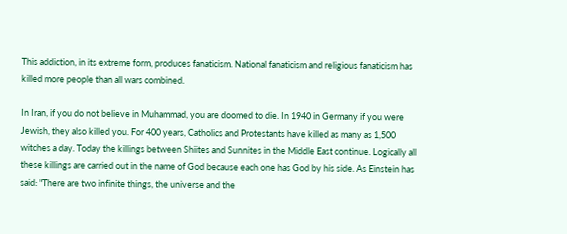This addiction, in its extreme form, produces fanaticism. National fanaticism and religious fanaticism has killed more people than all wars combined.

In Iran, if you do not believe in Muhammad, you are doomed to die. In 1940 in Germany if you were Jewish, they also killed you. For 400 years, Catholics and Protestants have killed as many as 1,500 witches a day. Today the killings between Shiites and Sunnites in the Middle East continue. Logically all these killings are carried out in the name of God because each one has God by his side. As Einstein has said: "There are two infinite things, the universe and the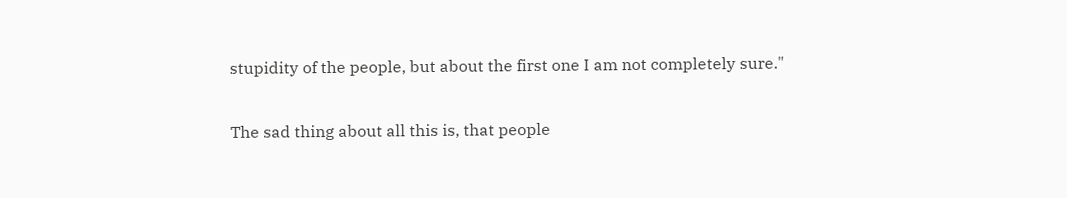stupidity of the people, but about the first one I am not completely sure."

The sad thing about all this is, that people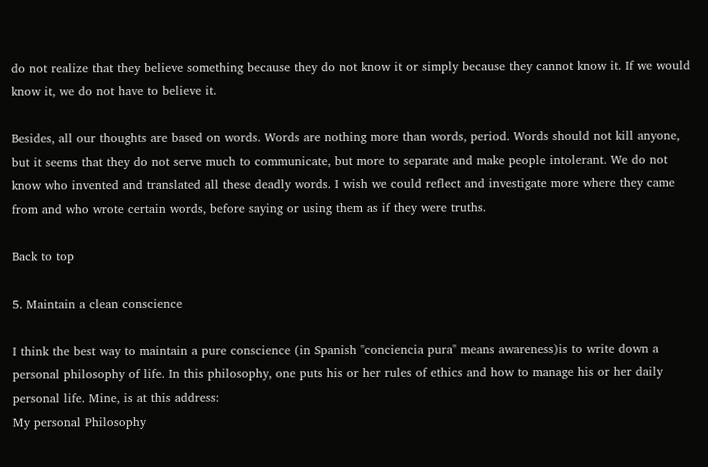do not realize that they believe something because they do not know it or simply because they cannot know it. If we would know it, we do not have to believe it.

Besides, all our thoughts are based on words. Words are nothing more than words, period. Words should not kill anyone, but it seems that they do not serve much to communicate, but more to separate and make people intolerant. We do not know who invented and translated all these deadly words. I wish we could reflect and investigate more where they came from and who wrote certain words, before saying or using them as if they were truths.

Back to top

5. Maintain a clean conscience

I think the best way to maintain a pure conscience (in Spanish "conciencia pura" means awareness)is to write down a personal philosophy of life. In this philosophy, one puts his or her rules of ethics and how to manage his or her daily personal life. Mine, is at this address:
My personal Philosophy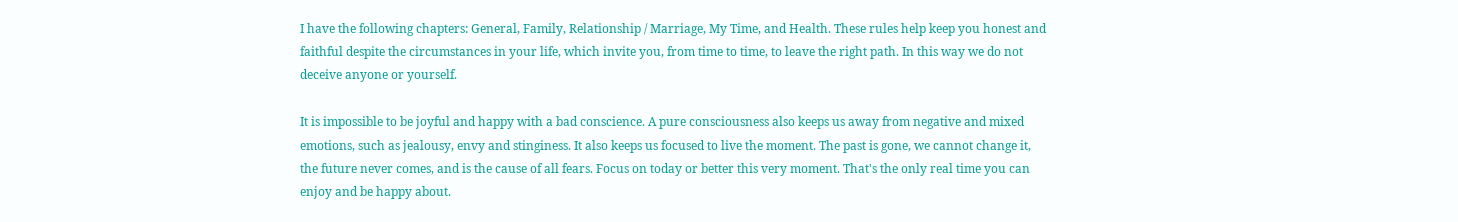I have the following chapters: General, Family, Relationship / Marriage, My Time, and Health. These rules help keep you honest and faithful despite the circumstances in your life, which invite you, from time to time, to leave the right path. In this way we do not deceive anyone or yourself.

It is impossible to be joyful and happy with a bad conscience. A pure consciousness also keeps us away from negative and mixed emotions, such as jealousy, envy and stinginess. It also keeps us focused to live the moment. The past is gone, we cannot change it, the future never comes, and is the cause of all fears. Focus on today or better this very moment. That's the only real time you can enjoy and be happy about.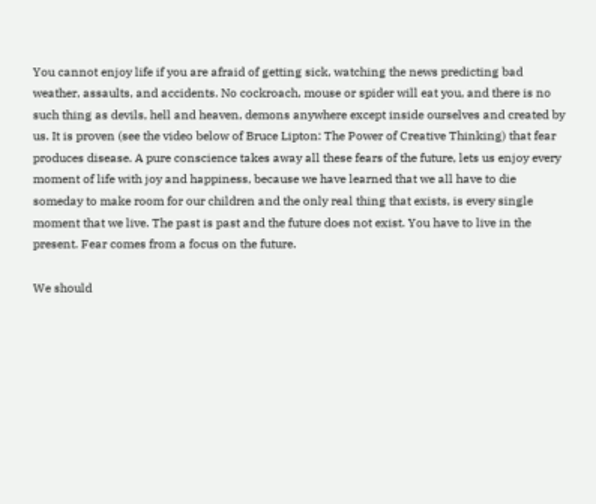You cannot enjoy life if you are afraid of getting sick, watching the news predicting bad weather, assaults, and accidents. No cockroach, mouse or spider will eat you, and there is no such thing as devils, hell and heaven, demons anywhere except inside ourselves and created by us. It is proven (see the video below of Bruce Lipton: The Power of Creative Thinking) that fear produces disease. A pure conscience takes away all these fears of the future, lets us enjoy every moment of life with joy and happiness, because we have learned that we all have to die someday to make room for our children and the only real thing that exists, is every single moment that we live. The past is past and the future does not exist. You have to live in the present. Fear comes from a focus on the future.

We should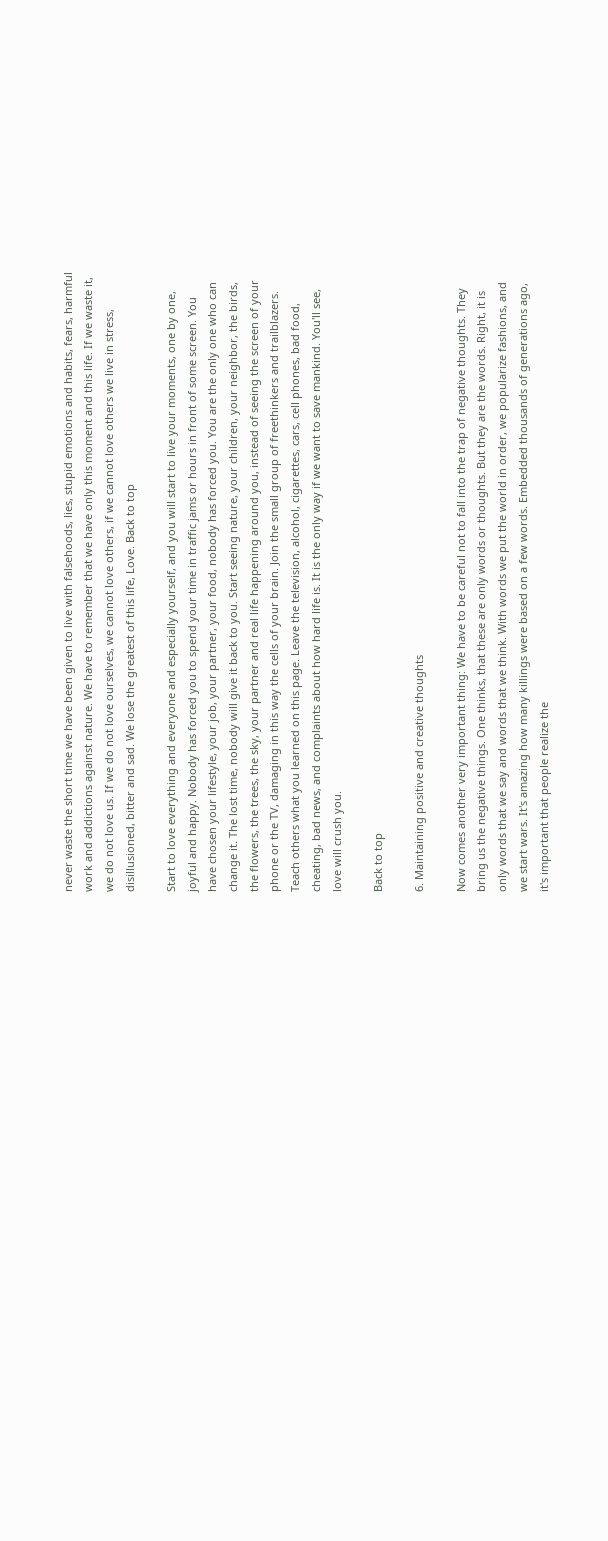never waste the short time we have been given to live with falsehoods, lies, stupid emotions and habits, fears, harmful work and addictions against nature. We have to remember that we have only this moment and this life. If we waste it, we do not love us. If we do not love ourselves, we cannot love others, if we cannot love others we live in stress, disillusioned, bitter and sad. We lose the greatest of this life, Love. Back to top

Start to love everything and everyone and especially yourself, and you will start to live your moments, one by one, joyful and happy. Nobody has forced you to spend your time in traffic jams or hours in front of some screen. You have chosen your lifestyle, your job, your partner, your food, nobody has forced you. You are the only one who can change it. The lost time, nobody will give it back to you. Start seeing nature, your children, your neighbor, the birds, the flowers, the trees, the sky, your partner and real life happening around you, instead of seeing the screen of your phone or the TV, damaging in this way the cells of your brain. Join the small group of freethinkers and trailblazers. Teach others what you learned on this page. Leave the television, alcohol, cigarettes, cars, cell phones, bad food, cheating, bad news, and complaints about how hard life is. It is the only way if we want to save mankind. You'll see, love will crush you.

Back to top

6. Maintaining positive and creative thoughts

Now comes another very important thing: We have to be careful not to fall into the trap of negative thoughts. They bring us the negative things. One thinks, that these are only words or thoughts. But they are the words. Right, it is only words that we say and words that we think. With words we put the world in order, we popularize fashions, and we start wars. It's amazing how many killings were based on a few words. Embedded thousands of generations ago, it's important that people realize the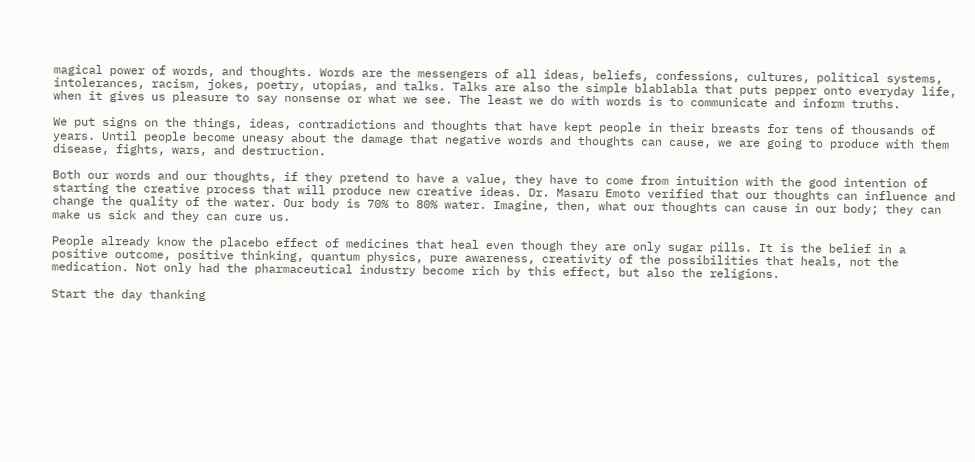magical power of words, and thoughts. Words are the messengers of all ideas, beliefs, confessions, cultures, political systems, intolerances, racism, jokes, poetry, utopias, and talks. Talks are also the simple blablabla that puts pepper onto everyday life, when it gives us pleasure to say nonsense or what we see. The least we do with words is to communicate and inform truths.

We put signs on the things, ideas, contradictions and thoughts that have kept people in their breasts for tens of thousands of years. Until people become uneasy about the damage that negative words and thoughts can cause, we are going to produce with them disease, fights, wars, and destruction.

Both our words and our thoughts, if they pretend to have a value, they have to come from intuition with the good intention of starting the creative process that will produce new creative ideas. Dr. Masaru Emoto verified that our thoughts can influence and change the quality of the water. Our body is 70% to 80% water. Imagine, then, what our thoughts can cause in our body; they can make us sick and they can cure us.

People already know the placebo effect of medicines that heal even though they are only sugar pills. It is the belief in a positive outcome, positive thinking, quantum physics, pure awareness, creativity of the possibilities that heals, not the medication. Not only had the pharmaceutical industry become rich by this effect, but also the religions.

Start the day thanking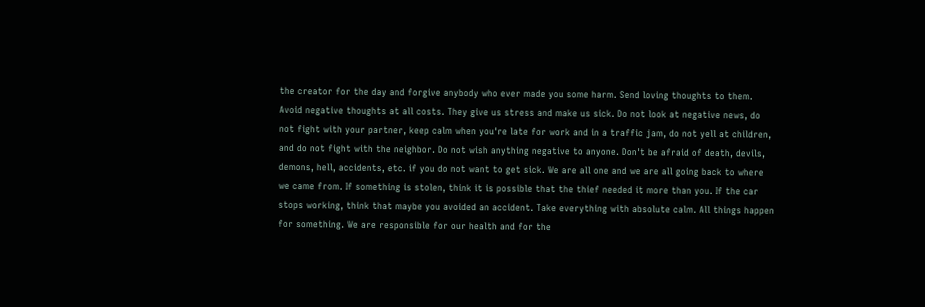the creator for the day and forgive anybody who ever made you some harm. Send loving thoughts to them. Avoid negative thoughts at all costs. They give us stress and make us sick. Do not look at negative news, do not fight with your partner, keep calm when you're late for work and in a traffic jam, do not yell at children, and do not fight with the neighbor. Do not wish anything negative to anyone. Don't be afraid of death, devils, demons, hell, accidents, etc. if you do not want to get sick. We are all one and we are all going back to where we came from. If something is stolen, think it is possible that the thief needed it more than you. If the car stops working, think that maybe you avoided an accident. Take everything with absolute calm. All things happen for something. We are responsible for our health and for the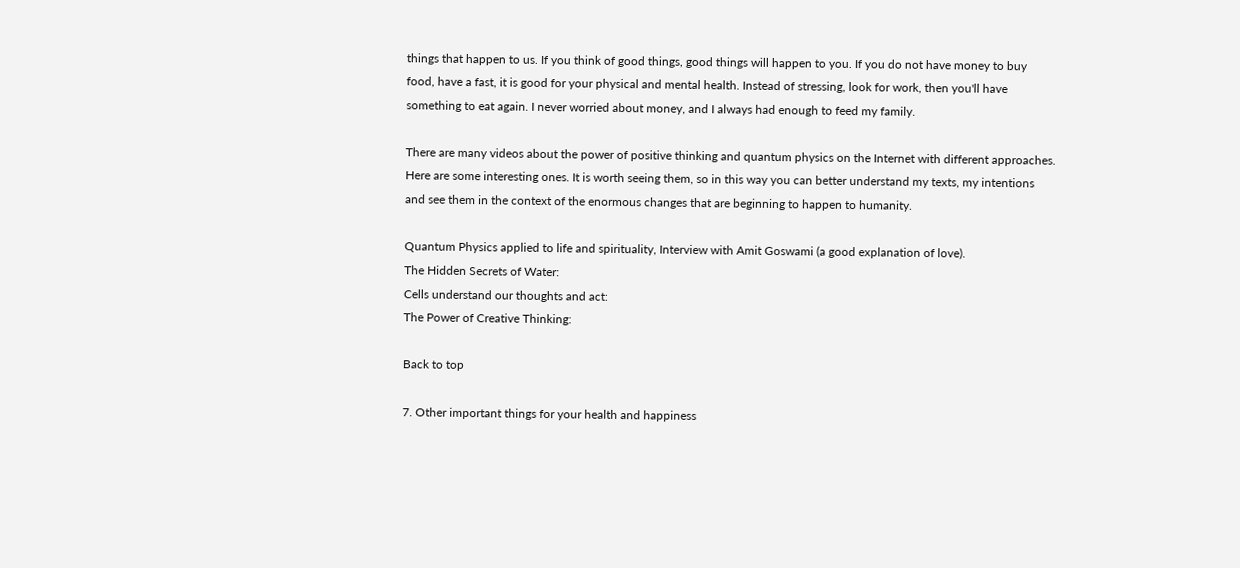things that happen to us. If you think of good things, good things will happen to you. If you do not have money to buy food, have a fast, it is good for your physical and mental health. Instead of stressing, look for work, then you'll have something to eat again. I never worried about money, and I always had enough to feed my family.

There are many videos about the power of positive thinking and quantum physics on the Internet with different approaches. Here are some interesting ones. It is worth seeing them, so in this way you can better understand my texts, my intentions and see them in the context of the enormous changes that are beginning to happen to humanity.

Quantum Physics applied to life and spirituality, Interview with Amit Goswami (a good explanation of love).
The Hidden Secrets of Water:
Cells understand our thoughts and act:
The Power of Creative Thinking:

Back to top

7. Other important things for your health and happiness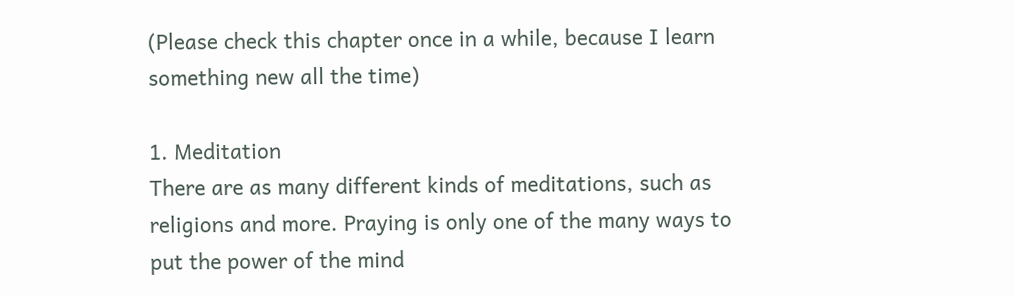(Please check this chapter once in a while, because I learn something new all the time)

1. Meditation
There are as many different kinds of meditations, such as religions and more. Praying is only one of the many ways to put the power of the mind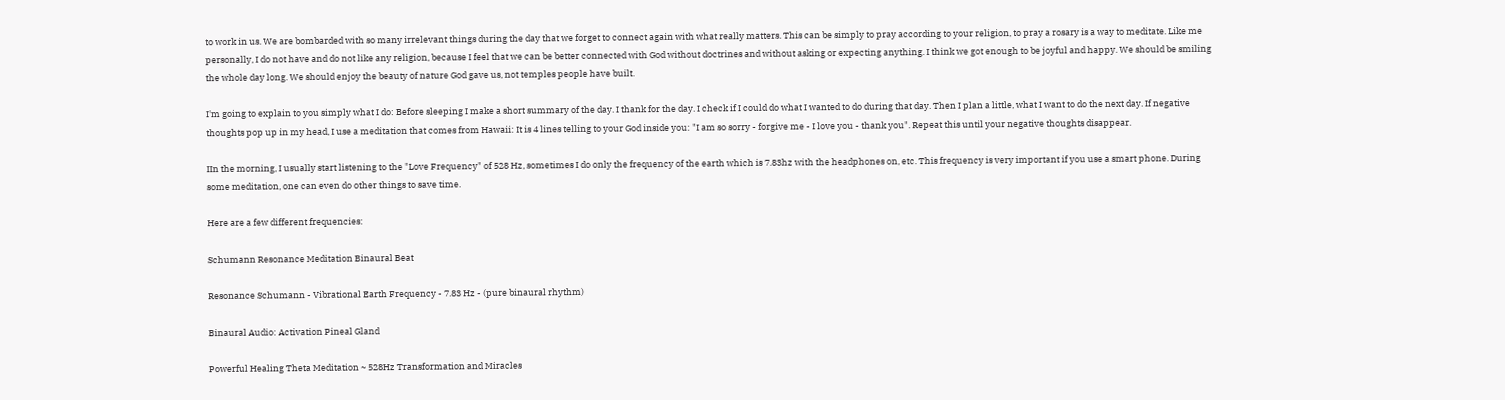to work in us. We are bombarded with so many irrelevant things during the day that we forget to connect again with what really matters. This can be simply to pray according to your religion, to pray a rosary is a way to meditate. Like me personally, I do not have and do not like any religion, because I feel that we can be better connected with God without doctrines and without asking or expecting anything. I think we got enough to be joyful and happy. We should be smiling the whole day long. We should enjoy the beauty of nature God gave us, not temples people have built.

I'm going to explain to you simply what I do: Before sleeping I make a short summary of the day. I thank for the day. I check if I could do what I wanted to do during that day. Then I plan a little, what I want to do the next day. If negative thoughts pop up in my head, I use a meditation that comes from Hawaii: It is 4 lines telling to your God inside you: "I am so sorry - forgive me - I love you - thank you". Repeat this until your negative thoughts disappear.

IIn the morning, I usually start listening to the "Love Frequency" of 528 Hz, sometimes I do only the frequency of the earth which is 7.83hz with the headphones on, etc. This frequency is very important if you use a smart phone. During some meditation, one can even do other things to save time.

Here are a few different frequencies:

Schumann Resonance Meditation Binaural Beat

Resonance Schumann - Vibrational Earth Frequency - 7.83 Hz - (pure binaural rhythm)

Binaural Audio: Activation Pineal Gland

Powerful Healing Theta Meditation ~ 528Hz Transformation and Miracles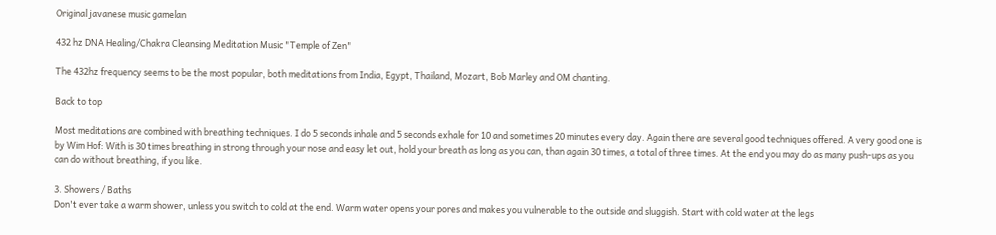Original javanese music gamelan

432 hz DNA Healing/Chakra Cleansing Meditation Music "Temple of Zen"

The 432hz frequency seems to be the most popular, both meditations from India, Egypt, Thailand, Mozart, Bob Marley and OM chanting.

Back to top

Most meditations are combined with breathing techniques. I do 5 seconds inhale and 5 seconds exhale for 10 and sometimes 20 minutes every day. Again there are several good techniques offered. A very good one is by Wim Hof: With is 30 times breathing in strong through your nose and easy let out, hold your breath as long as you can, than again 30 times, a total of three times. At the end you may do as many push-ups as you can do without breathing, if you like.

3. Showers / Baths
Don't ever take a warm shower, unless you switch to cold at the end. Warm water opens your pores and makes you vulnerable to the outside and sluggish. Start with cold water at the legs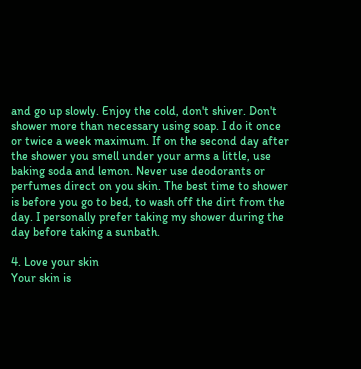and go up slowly. Enjoy the cold, don't shiver. Don't shower more than necessary using soap. I do it once or twice a week maximum. If on the second day after the shower you smell under your arms a little, use baking soda and lemon. Never use deodorants or perfumes direct on you skin. The best time to shower is before you go to bed, to wash off the dirt from the day. I personally prefer taking my shower during the day before taking a sunbath.

4. Love your skin
Your skin is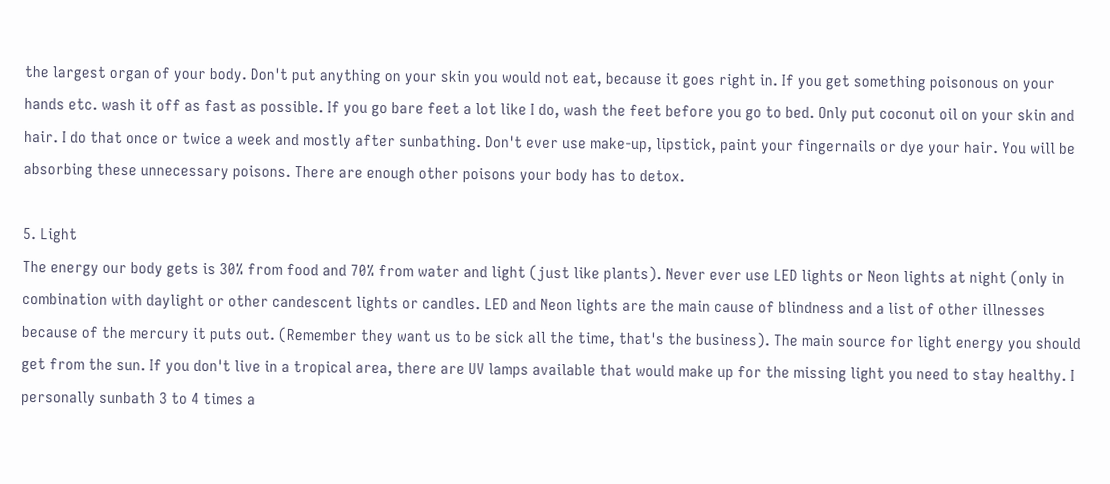the largest organ of your body. Don't put anything on your skin you would not eat, because it goes right in. If you get something poisonous on your hands etc. wash it off as fast as possible. If you go bare feet a lot like I do, wash the feet before you go to bed. Only put coconut oil on your skin and hair. I do that once or twice a week and mostly after sunbathing. Don't ever use make-up, lipstick, paint your fingernails or dye your hair. You will be absorbing these unnecessary poisons. There are enough other poisons your body has to detox.

5. Light
The energy our body gets is 30% from food and 70% from water and light (just like plants). Never ever use LED lights or Neon lights at night (only in combination with daylight or other candescent lights or candles. LED and Neon lights are the main cause of blindness and a list of other illnesses because of the mercury it puts out. (Remember they want us to be sick all the time, that's the business). The main source for light energy you should get from the sun. If you don't live in a tropical area, there are UV lamps available that would make up for the missing light you need to stay healthy. I personally sunbath 3 to 4 times a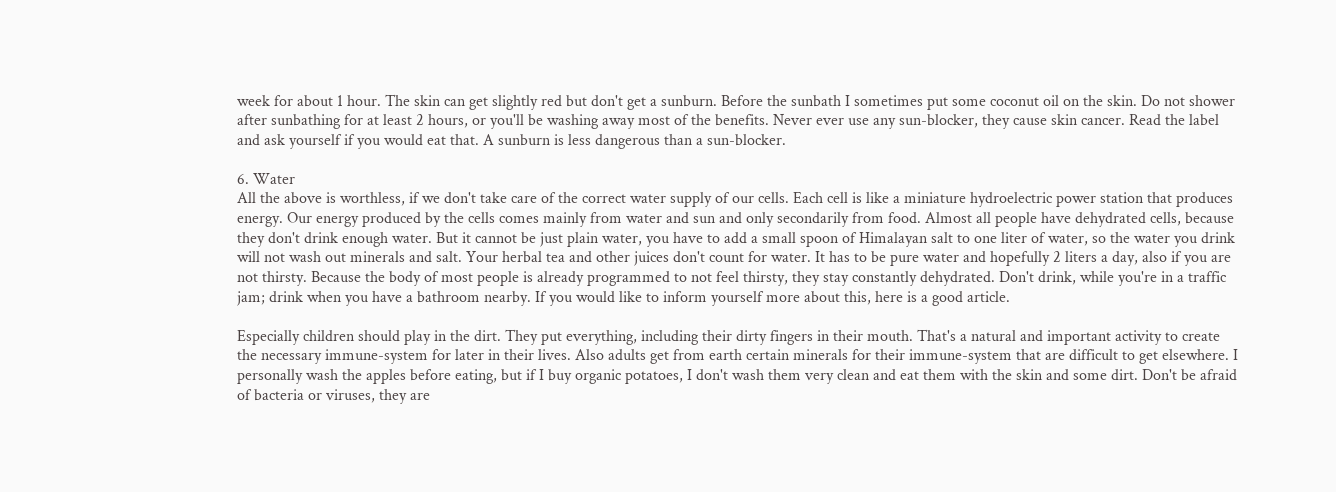week for about 1 hour. The skin can get slightly red but don't get a sunburn. Before the sunbath I sometimes put some coconut oil on the skin. Do not shower after sunbathing for at least 2 hours, or you'll be washing away most of the benefits. Never ever use any sun-blocker, they cause skin cancer. Read the label and ask yourself if you would eat that. A sunburn is less dangerous than a sun-blocker.

6. Water
All the above is worthless, if we don't take care of the correct water supply of our cells. Each cell is like a miniature hydroelectric power station that produces energy. Our energy produced by the cells comes mainly from water and sun and only secondarily from food. Almost all people have dehydrated cells, because they don't drink enough water. But it cannot be just plain water, you have to add a small spoon of Himalayan salt to one liter of water, so the water you drink will not wash out minerals and salt. Your herbal tea and other juices don't count for water. It has to be pure water and hopefully 2 liters a day, also if you are not thirsty. Because the body of most people is already programmed to not feel thirsty, they stay constantly dehydrated. Don't drink, while you're in a traffic jam; drink when you have a bathroom nearby. If you would like to inform yourself more about this, here is a good article.

Especially children should play in the dirt. They put everything, including their dirty fingers in their mouth. That's a natural and important activity to create the necessary immune-system for later in their lives. Also adults get from earth certain minerals for their immune-system that are difficult to get elsewhere. I personally wash the apples before eating, but if I buy organic potatoes, I don't wash them very clean and eat them with the skin and some dirt. Don't be afraid of bacteria or viruses, they are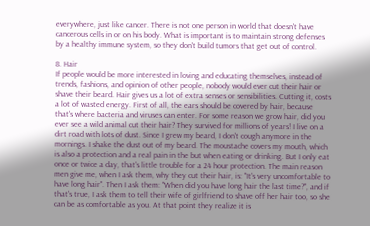everywhere, just like cancer. There is not one person in world that doesn't have cancerous cells in or on his body. What is important is to maintain strong defenses by a healthy immune system, so they don't build tumors that get out of control.

8. Hair
If people would be more interested in loving and educating themselves, instead of trends, fashions, and opinion of other people, nobody would ever cut their hair or shave their beard. Hair gives us a lot of extra senses or sensibilities. Cutting it, costs a lot of wasted energy. First of all, the ears should be covered by hair, because that's where bacteria and viruses can enter. For some reason we grow hair, did you ever see a wild animal cut their hair? They survived for millions of years! I live on a dirt road with lots of dust. Since I grew my beard, I don't cough anymore in the mornings. I shake the dust out of my beard. The moustache covers my mouth, which is also a protection and a real pain in the but when eating or drinking. But I only eat once or twice a day, that's little trouble for a 24 hour protection. The main reason men give me, when I ask them, why they cut their hair, is: "It's very uncomfortable to have long hair". Then I ask them: "When did you have long hair the last time?", and if that's true, I ask them to tell their wife of girlfriend to shave off her hair too, so she can be as comfortable as you. At that point they realize it is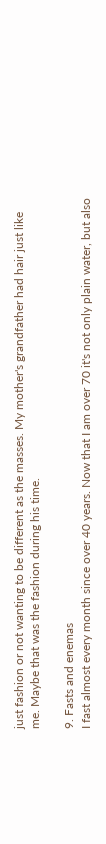just fashion or not wanting to be different as the masses. My mother's grandfather had hair just like me. Maybe that was the fashion during his time.

9. Fasts and enemas
I fast almost every month since over 40 years. Now that I am over 70 it's not only plain water, but also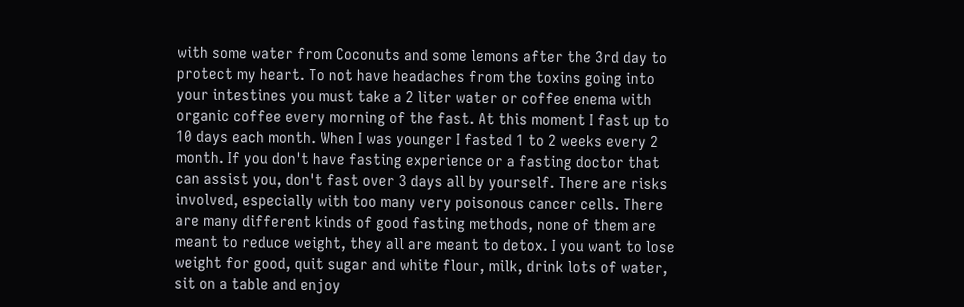with some water from Coconuts and some lemons after the 3rd day to protect my heart. To not have headaches from the toxins going into your intestines you must take a 2 liter water or coffee enema with organic coffee every morning of the fast. At this moment I fast up to 10 days each month. When I was younger I fasted 1 to 2 weeks every 2 month. If you don't have fasting experience or a fasting doctor that can assist you, don't fast over 3 days all by yourself. There are risks involved, especially with too many very poisonous cancer cells. There are many different kinds of good fasting methods, none of them are meant to reduce weight, they all are meant to detox. I you want to lose weight for good, quit sugar and white flour, milk, drink lots of water, sit on a table and enjoy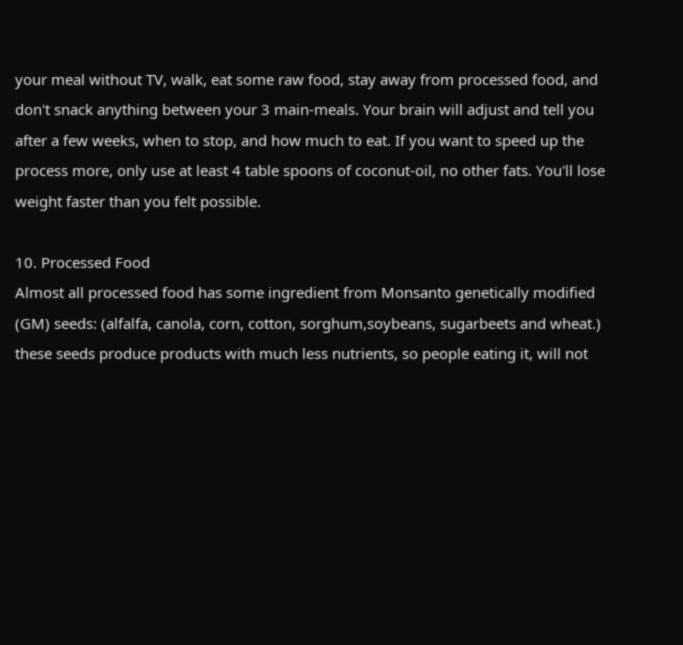your meal without TV, walk, eat some raw food, stay away from processed food, and don't snack anything between your 3 main-meals. Your brain will adjust and tell you after a few weeks, when to stop, and how much to eat. If you want to speed up the process more, only use at least 4 table spoons of coconut-oil, no other fats. You'll lose weight faster than you felt possible.

10. Processed Food
Almost all processed food has some ingredient from Monsanto genetically modified (GM) seeds: (alfalfa, canola, corn, cotton, sorghum,soybeans, sugarbeets and wheat.) these seeds produce products with much less nutrients, so people eating it, will not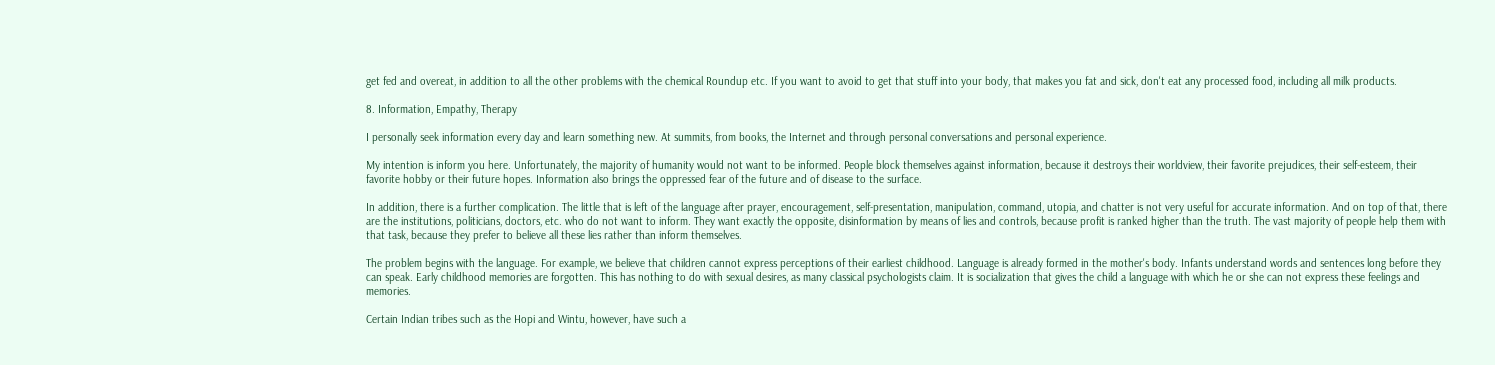get fed and overeat, in addition to all the other problems with the chemical Roundup etc. If you want to avoid to get that stuff into your body, that makes you fat and sick, don't eat any processed food, including all milk products.

8. Information, Empathy, Therapy

I personally seek information every day and learn something new. At summits, from books, the Internet and through personal conversations and personal experience.

My intention is inform you here. Unfortunately, the majority of humanity would not want to be informed. People block themselves against information, because it destroys their worldview, their favorite prejudices, their self-esteem, their favorite hobby or their future hopes. Information also brings the oppressed fear of the future and of disease to the surface.

In addition, there is a further complication. The little that is left of the language after prayer, encouragement, self-presentation, manipulation, command, utopia, and chatter is not very useful for accurate information. And on top of that, there are the institutions, politicians, doctors, etc. who do not want to inform. They want exactly the opposite, disinformation by means of lies and controls, because profit is ranked higher than the truth. The vast majority of people help them with that task, because they prefer to believe all these lies rather than inform themselves.

The problem begins with the language. For example, we believe that children cannot express perceptions of their earliest childhood. Language is already formed in the mother's body. Infants understand words and sentences long before they can speak. Early childhood memories are forgotten. This has nothing to do with sexual desires, as many classical psychologists claim. It is socialization that gives the child a language with which he or she can not express these feelings and memories.

Certain Indian tribes such as the Hopi and Wintu, however, have such a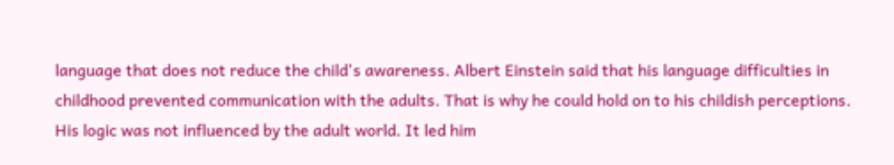language that does not reduce the child's awareness. Albert Einstein said that his language difficulties in childhood prevented communication with the adults. That is why he could hold on to his childish perceptions. His logic was not influenced by the adult world. It led him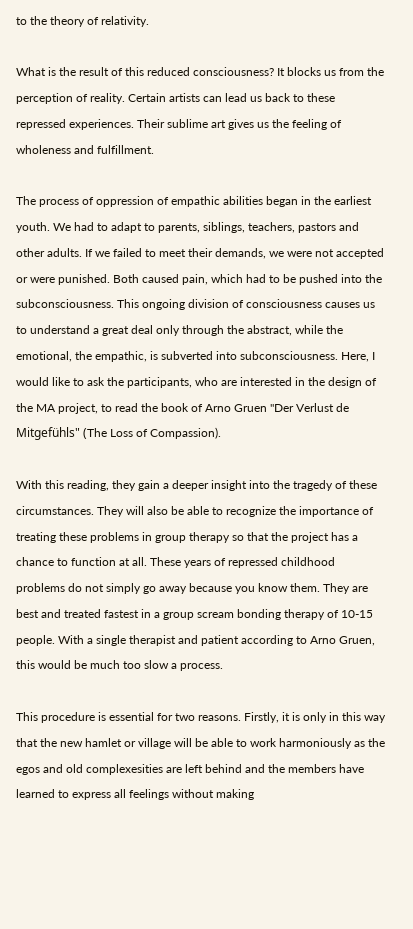to the theory of relativity.

What is the result of this reduced consciousness? It blocks us from the perception of reality. Certain artists can lead us back to these repressed experiences. Their sublime art gives us the feeling of wholeness and fulfillment.

The process of oppression of empathic abilities began in the earliest youth. We had to adapt to parents, siblings, teachers, pastors and other adults. If we failed to meet their demands, we were not accepted or were punished. Both caused pain, which had to be pushed into the subconsciousness. This ongoing division of consciousness causes us to understand a great deal only through the abstract, while the emotional, the empathic, is subverted into subconsciousness. Here, I would like to ask the participants, who are interested in the design of the MA project, to read the book of Arno Gruen "Der Verlust de Mitgefühls" (The Loss of Compassion).

With this reading, they gain a deeper insight into the tragedy of these circumstances. They will also be able to recognize the importance of treating these problems in group therapy so that the project has a chance to function at all. These years of repressed childhood problems do not simply go away because you know them. They are best and treated fastest in a group scream bonding therapy of 10-15 people. With a single therapist and patient according to Arno Gruen, this would be much too slow a process.

This procedure is essential for two reasons. Firstly, it is only in this way that the new hamlet or village will be able to work harmoniously as the egos and old complexesities are left behind and the members have learned to express all feelings without making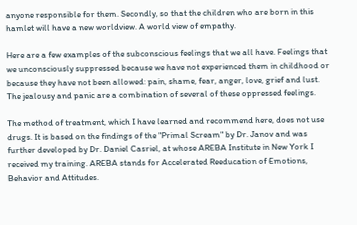anyone responsible for them. Secondly, so that the children who are born in this hamlet will have a new worldview. A world view of empathy.

Here are a few examples of the subconscious feelings that we all have. Feelings that we unconsciously suppressed because we have not experienced them in childhood or because they have not been allowed: pain, shame, fear, anger, love, grief and lust. The jealousy and panic are a combination of several of these oppressed feelings.

The method of treatment, which I have learned and recommend here, does not use drugs. It is based on the findings of the "Primal Scream" by Dr. Janov and was further developed by Dr. Daniel Casriel, at whose AREBA Institute in New York I received my training. AREBA stands for Accelerated Reeducation of Emotions, Behavior and Attitudes.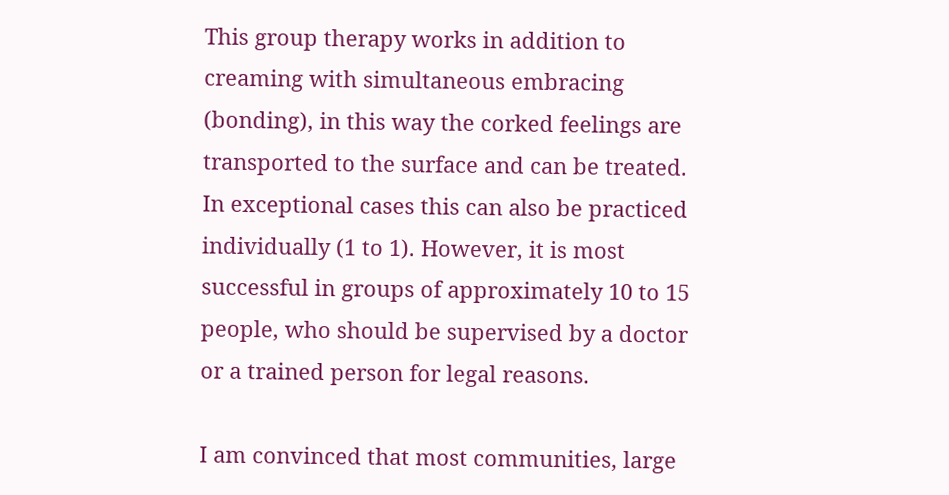This group therapy works in addition to creaming with simultaneous embracing (bonding), in this way the corked feelings are transported to the surface and can be treated. In exceptional cases this can also be practiced individually (1 to 1). However, it is most successful in groups of approximately 10 to 15 people, who should be supervised by a doctor or a trained person for legal reasons.

I am convinced that most communities, large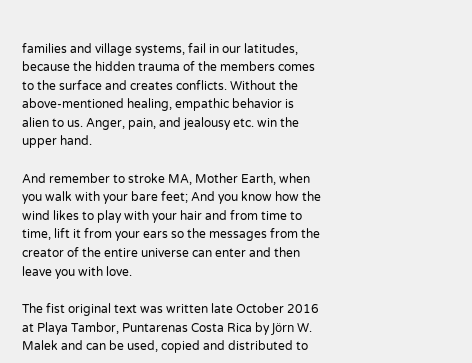families and village systems, fail in our latitudes, because the hidden trauma of the members comes to the surface and creates conflicts. Without the above-mentioned healing, empathic behavior is alien to us. Anger, pain, and jealousy etc. win the upper hand.

And remember to stroke MA, Mother Earth, when you walk with your bare feet; And you know how the wind likes to play with your hair and from time to time, lift it from your ears so the messages from the creator of the entire universe can enter and then leave you with love.

The fist original text was written late October 2016 at Playa Tambor, Puntarenas Costa Rica by Jörn W. Malek and can be used, copied and distributed to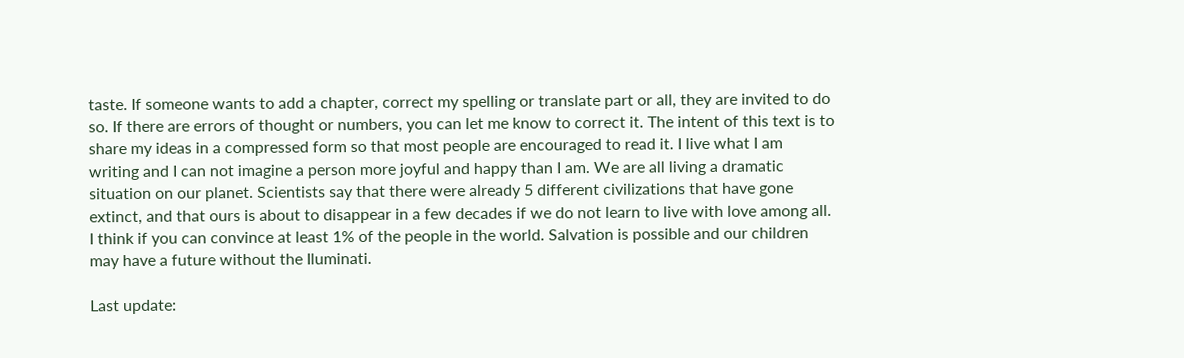taste. If someone wants to add a chapter, correct my spelling or translate part or all, they are invited to do so. If there are errors of thought or numbers, you can let me know to correct it. The intent of this text is to share my ideas in a compressed form so that most people are encouraged to read it. I live what I am writing and I can not imagine a person more joyful and happy than I am. We are all living a dramatic situation on our planet. Scientists say that there were already 5 different civilizations that have gone extinct, and that ours is about to disappear in a few decades if we do not learn to live with love among all. I think if you can convince at least 1% of the people in the world. Salvation is possible and our children may have a future without the Iluminati.

Last update: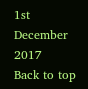1st December 2017
Back to top